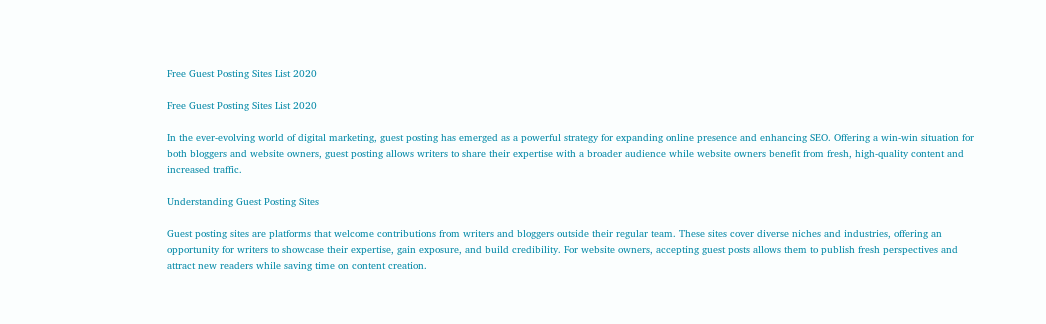Free Guest Posting Sites List 2020

Free Guest Posting Sites List 2020

In the ever-evolving world of digital marketing, guest posting has emerged as a powerful strategy for expanding online presence and enhancing SEO. Offering a win-win situation for both bloggers and website owners, guest posting allows writers to share their expertise with a broader audience while website owners benefit from fresh, high-quality content and increased traffic.

Understanding Guest Posting Sites

Guest posting sites are platforms that welcome contributions from writers and bloggers outside their regular team. These sites cover diverse niches and industries, offering an opportunity for writers to showcase their expertise, gain exposure, and build credibility. For website owners, accepting guest posts allows them to publish fresh perspectives and attract new readers while saving time on content creation.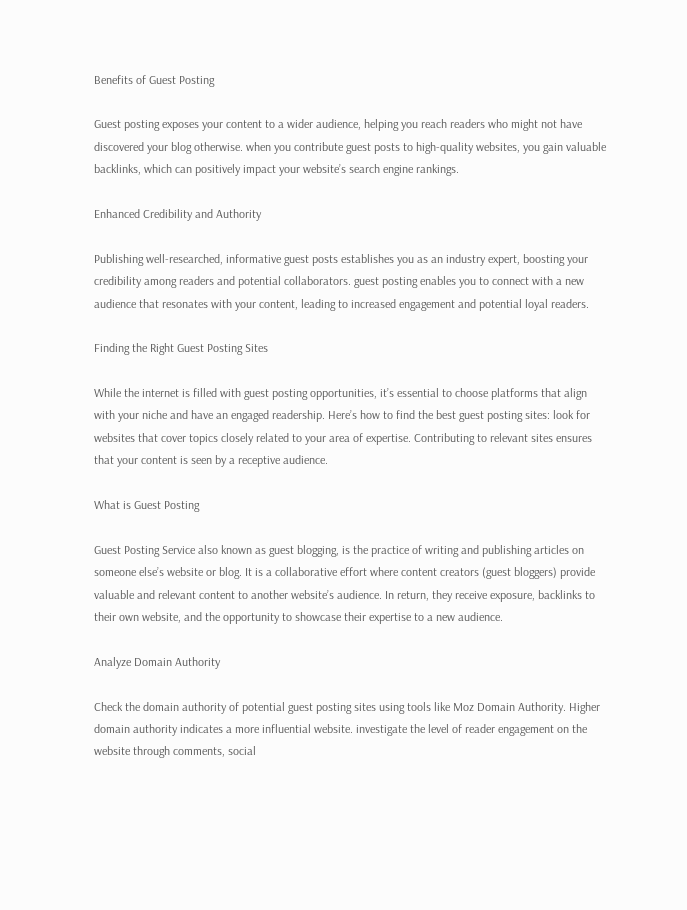Benefits of Guest Posting

Guest posting exposes your content to a wider audience, helping you reach readers who might not have discovered your blog otherwise. when you contribute guest posts to high-quality websites, you gain valuable backlinks, which can positively impact your website’s search engine rankings.

Enhanced Credibility and Authority

Publishing well-researched, informative guest posts establishes you as an industry expert, boosting your credibility among readers and potential collaborators. guest posting enables you to connect with a new audience that resonates with your content, leading to increased engagement and potential loyal readers.

Finding the Right Guest Posting Sites

While the internet is filled with guest posting opportunities, it’s essential to choose platforms that align with your niche and have an engaged readership. Here’s how to find the best guest posting sites: look for websites that cover topics closely related to your area of expertise. Contributing to relevant sites ensures that your content is seen by a receptive audience.

What is Guest Posting

Guest Posting Service also known as guest blogging, is the practice of writing and publishing articles on someone else’s website or blog. It is a collaborative effort where content creators (guest bloggers) provide valuable and relevant content to another website’s audience. In return, they receive exposure, backlinks to their own website, and the opportunity to showcase their expertise to a new audience.

Analyze Domain Authority

Check the domain authority of potential guest posting sites using tools like Moz Domain Authority. Higher domain authority indicates a more influential website. investigate the level of reader engagement on the website through comments, social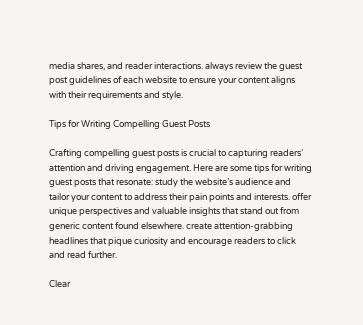media shares, and reader interactions. always review the guest post guidelines of each website to ensure your content aligns with their requirements and style.

Tips for Writing Compelling Guest Posts

Crafting compelling guest posts is crucial to capturing readers’ attention and driving engagement. Here are some tips for writing guest posts that resonate: study the website’s audience and tailor your content to address their pain points and interests. offer unique perspectives and valuable insights that stand out from generic content found elsewhere. create attention-grabbing headlines that pique curiosity and encourage readers to click and read further.

Clear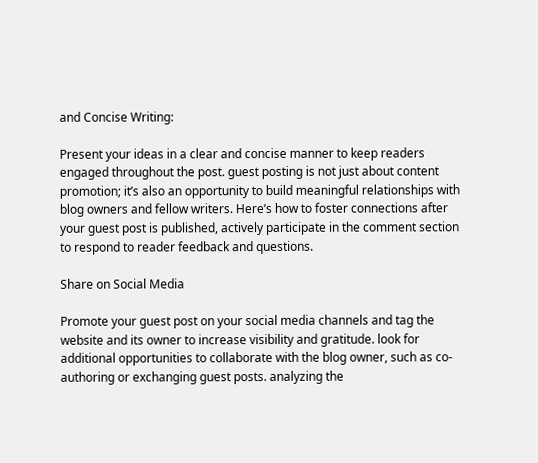and Concise Writing:

Present your ideas in a clear and concise manner to keep readers engaged throughout the post. guest posting is not just about content promotion; it’s also an opportunity to build meaningful relationships with blog owners and fellow writers. Here’s how to foster connections after your guest post is published, actively participate in the comment section to respond to reader feedback and questions.

Share on Social Media

Promote your guest post on your social media channels and tag the website and its owner to increase visibility and gratitude. look for additional opportunities to collaborate with the blog owner, such as co-authoring or exchanging guest posts. analyzing the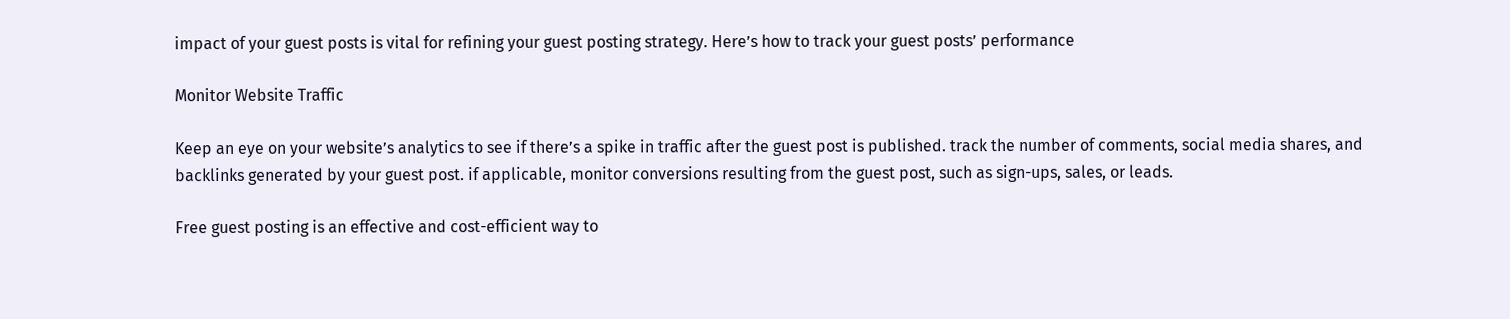impact of your guest posts is vital for refining your guest posting strategy. Here’s how to track your guest posts’ performance

Monitor Website Traffic

Keep an eye on your website’s analytics to see if there’s a spike in traffic after the guest post is published. track the number of comments, social media shares, and backlinks generated by your guest post. if applicable, monitor conversions resulting from the guest post, such as sign-ups, sales, or leads.

Free guest posting is an effective and cost-efficient way to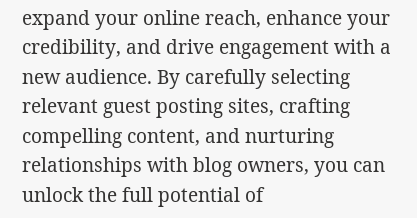expand your online reach, enhance your credibility, and drive engagement with a new audience. By carefully selecting relevant guest posting sites, crafting compelling content, and nurturing relationships with blog owners, you can unlock the full potential of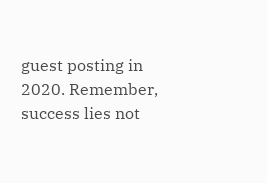guest posting in 2020. Remember, success lies not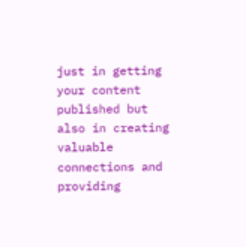just in getting your content published but also in creating valuable connections and providing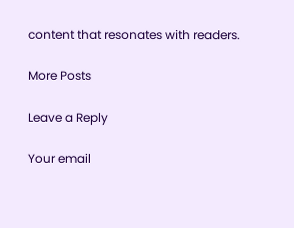content that resonates with readers.

More Posts

Leave a Reply

Your email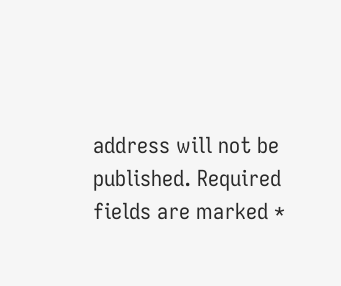address will not be published. Required fields are marked *